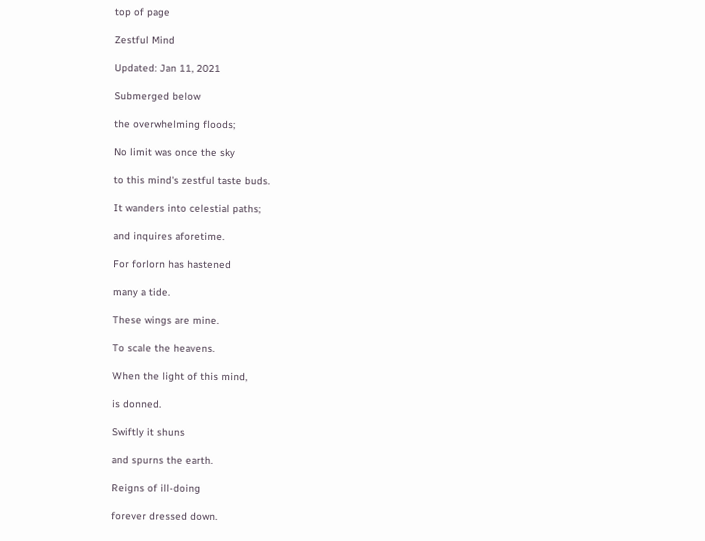top of page

Zestful Mind

Updated: Jan 11, 2021

Submerged below

the overwhelming floods;

No limit was once the sky

to this mind's zestful taste buds.

It wanders into celestial paths;

and inquires aforetime.

For forlorn has hastened

many a tide.

These wings are mine.

To scale the heavens.

When the light of this mind,

is donned.

Swiftly it shuns

and spurns the earth.

Reigns of ill-doing

forever dressed down.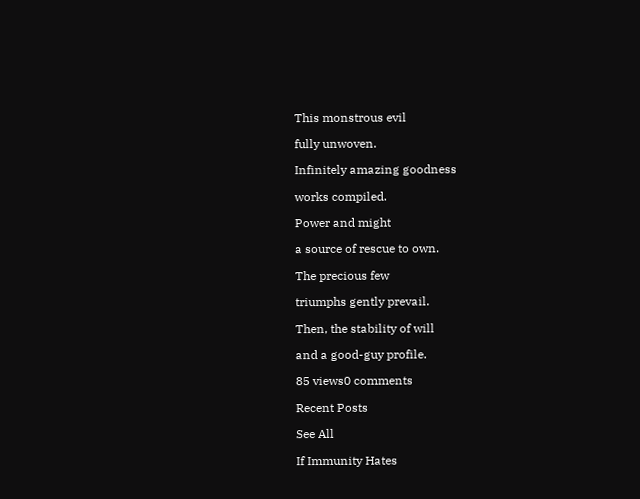This monstrous evil

fully unwoven.

Infinitely amazing goodness

works compiled.

Power and might

a source of rescue to own.

The precious few

triumphs gently prevail.

Then, the stability of will

and a good-guy profile.

85 views0 comments

Recent Posts

See All

If Immunity Hates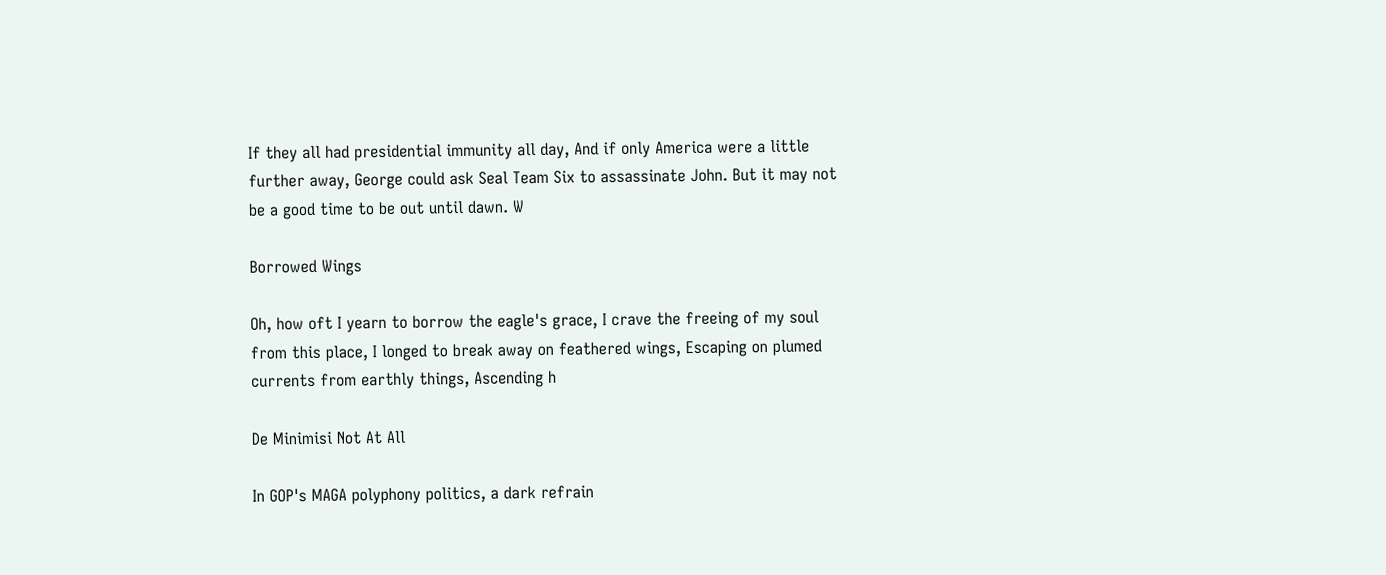If they all had presidential immunity all day, And if only America were a little further away, George could ask Seal Team Six to assassinate John. But it may not be a good time to be out until dawn. W

Borrowed Wings

Oh, how oft I yearn to borrow the eagle's grace, I crave the freeing of my soul from this place, I longed to break away on feathered wings, Escaping on plumed currents from earthly things, Ascending h

De Minimisi Not At All

In GOP's MAGA polyphony politics, a dark refrain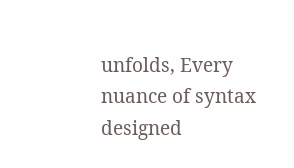unfolds, Every nuance of syntax designed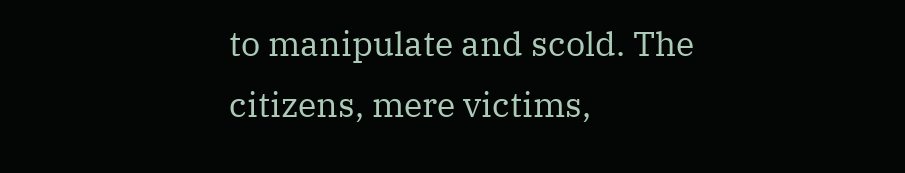to manipulate and scold. The citizens, mere victims,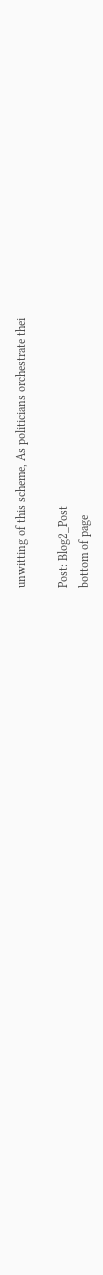unwitting of this scheme, As politicians orchestrate thei

Post: Blog2_Post
bottom of page